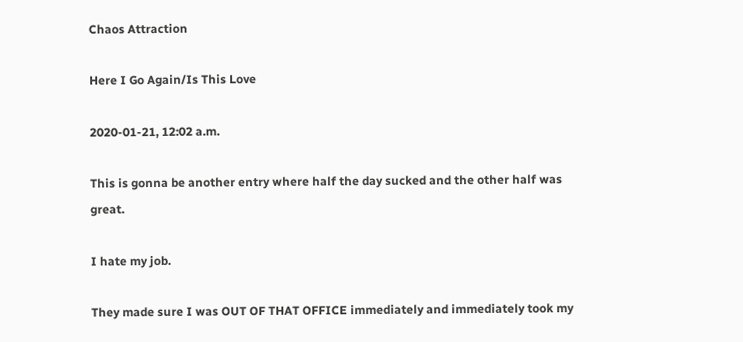Chaos Attraction

Here I Go Again/Is This Love

2020-01-21, 12:02 a.m.

This is gonna be another entry where half the day sucked and the other half was great.

I hate my job.

They made sure I was OUT OF THAT OFFICE immediately and immediately took my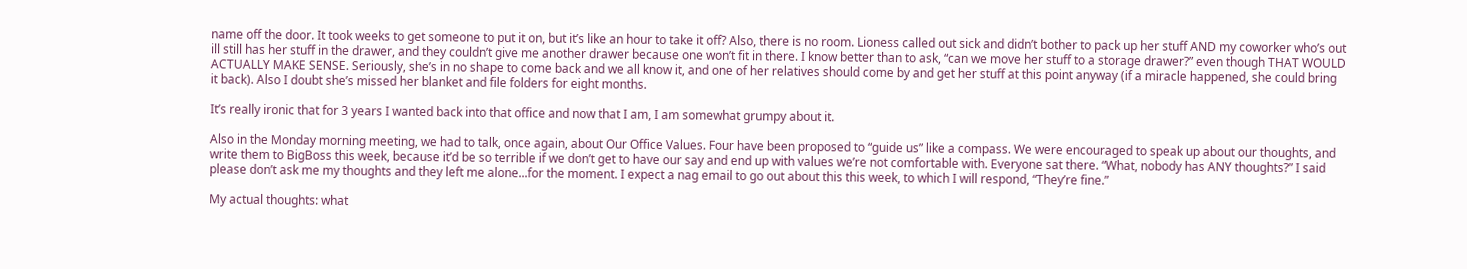name off the door. It took weeks to get someone to put it on, but it’s like an hour to take it off? Also, there is no room. Lioness called out sick and didn’t bother to pack up her stuff AND my coworker who’s out ill still has her stuff in the drawer, and they couldn’t give me another drawer because one won’t fit in there. I know better than to ask, “can we move her stuff to a storage drawer?” even though THAT WOULD ACTUALLY MAKE SENSE. Seriously, she’s in no shape to come back and we all know it, and one of her relatives should come by and get her stuff at this point anyway (if a miracle happened, she could bring it back). Also I doubt she’s missed her blanket and file folders for eight months.

It’s really ironic that for 3 years I wanted back into that office and now that I am, I am somewhat grumpy about it.

Also in the Monday morning meeting, we had to talk, once again, about Our Office Values. Four have been proposed to “guide us” like a compass. We were encouraged to speak up about our thoughts, and write them to BigBoss this week, because it’d be so terrible if we don’t get to have our say and end up with values we’re not comfortable with. Everyone sat there. “What, nobody has ANY thoughts?” I said please don’t ask me my thoughts and they left me alone...for the moment. I expect a nag email to go out about this this week, to which I will respond, “They’re fine.”

My actual thoughts: what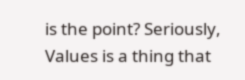is the point? Seriously, Values is a thing that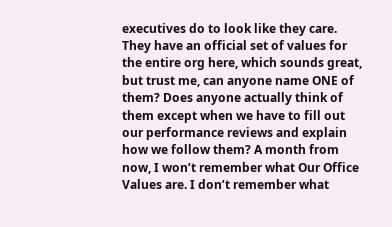executives do to look like they care. They have an official set of values for the entire org here, which sounds great, but trust me, can anyone name ONE of them? Does anyone actually think of them except when we have to fill out our performance reviews and explain how we follow them? A month from now, I won’t remember what Our Office Values are. I don’t remember what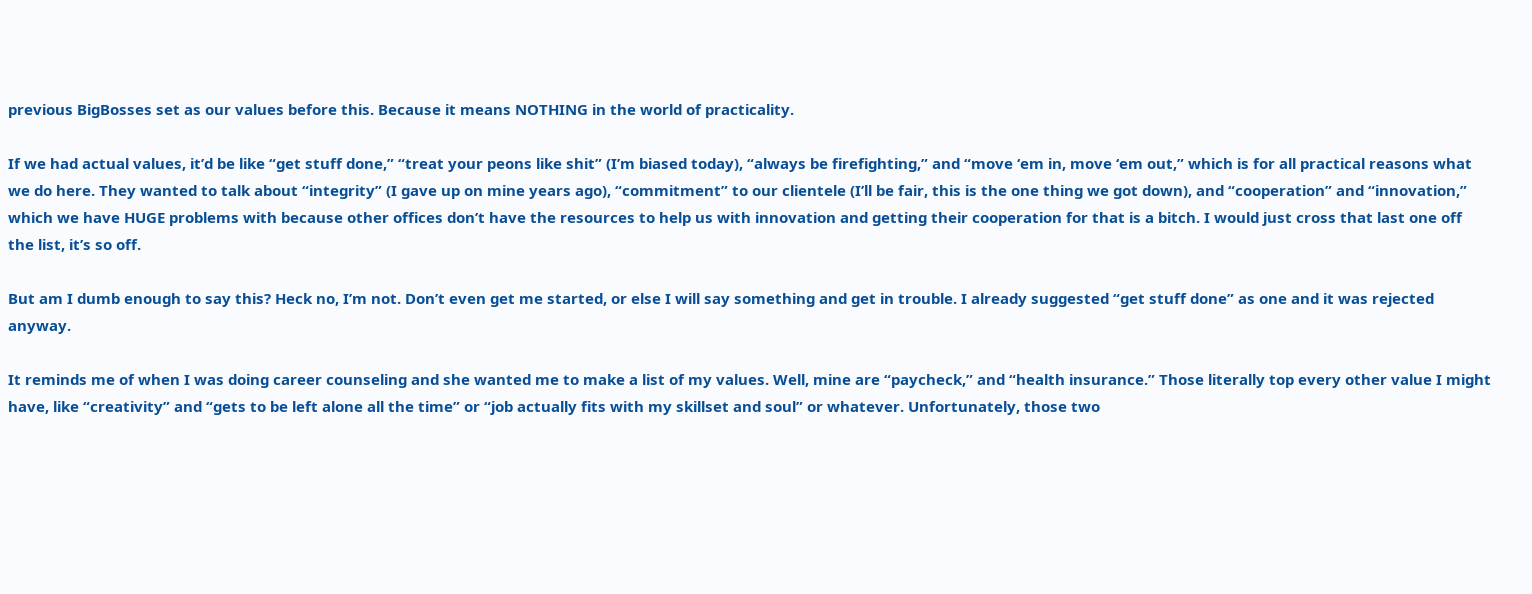previous BigBosses set as our values before this. Because it means NOTHING in the world of practicality.

If we had actual values, it’d be like “get stuff done,” “treat your peons like shit” (I’m biased today), “always be firefighting,” and “move ‘em in, move ‘em out,” which is for all practical reasons what we do here. They wanted to talk about “integrity” (I gave up on mine years ago), “commitment” to our clientele (I’ll be fair, this is the one thing we got down), and “cooperation” and “innovation,” which we have HUGE problems with because other offices don’t have the resources to help us with innovation and getting their cooperation for that is a bitch. I would just cross that last one off the list, it’s so off.

But am I dumb enough to say this? Heck no, I’m not. Don’t even get me started, or else I will say something and get in trouble. I already suggested “get stuff done” as one and it was rejected anyway.

It reminds me of when I was doing career counseling and she wanted me to make a list of my values. Well, mine are “paycheck,” and “health insurance.” Those literally top every other value I might have, like “creativity” and “gets to be left alone all the time” or “job actually fits with my skillset and soul” or whatever. Unfortunately, those two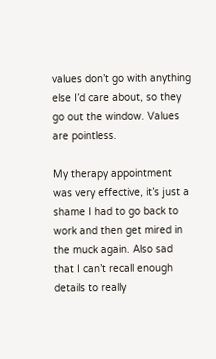values don’t go with anything else I’d care about, so they go out the window. Values are pointless.

My therapy appointment was very effective, it’s just a shame I had to go back to work and then get mired in the muck again. Also sad that I can’t recall enough details to really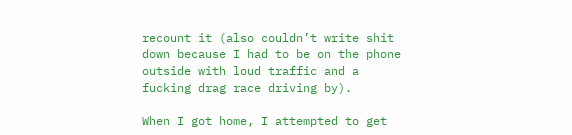recount it (also couldn’t write shit down because I had to be on the phone outside with loud traffic and a fucking drag race driving by).

When I got home, I attempted to get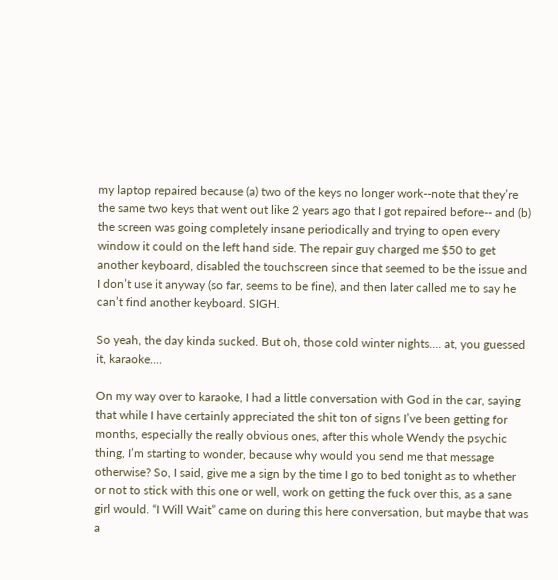my laptop repaired because (a) two of the keys no longer work--note that they’re the same two keys that went out like 2 years ago that I got repaired before-- and (b) the screen was going completely insane periodically and trying to open every window it could on the left hand side. The repair guy charged me $50 to get another keyboard, disabled the touchscreen since that seemed to be the issue and I don’t use it anyway (so far, seems to be fine), and then later called me to say he can’t find another keyboard. SIGH.

So yeah, the day kinda sucked. But oh, those cold winter nights.... at, you guessed it, karaoke....

On my way over to karaoke, I had a little conversation with God in the car, saying that while I have certainly appreciated the shit ton of signs I’ve been getting for months, especially the really obvious ones, after this whole Wendy the psychic thing, I’m starting to wonder, because why would you send me that message otherwise? So, I said, give me a sign by the time I go to bed tonight as to whether or not to stick with this one or well, work on getting the fuck over this, as a sane girl would. “I Will Wait” came on during this here conversation, but maybe that was a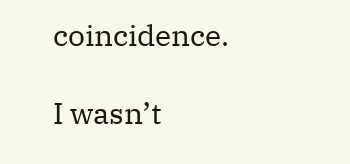coincidence.

I wasn’t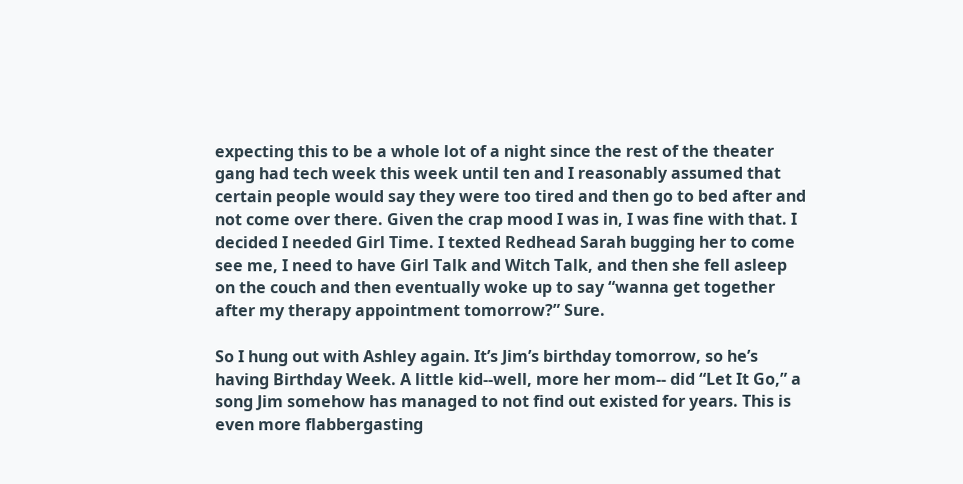expecting this to be a whole lot of a night since the rest of the theater gang had tech week this week until ten and I reasonably assumed that certain people would say they were too tired and then go to bed after and not come over there. Given the crap mood I was in, I was fine with that. I decided I needed Girl Time. I texted Redhead Sarah bugging her to come see me, I need to have Girl Talk and Witch Talk, and then she fell asleep on the couch and then eventually woke up to say “wanna get together after my therapy appointment tomorrow?” Sure.

So I hung out with Ashley again. It’s Jim’s birthday tomorrow, so he’s having Birthday Week. A little kid--well, more her mom-- did “Let It Go,” a song Jim somehow has managed to not find out existed for years. This is even more flabbergasting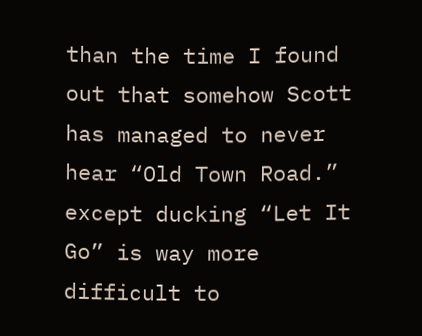than the time I found out that somehow Scott has managed to never hear “Old Town Road.” except ducking “Let It Go” is way more difficult to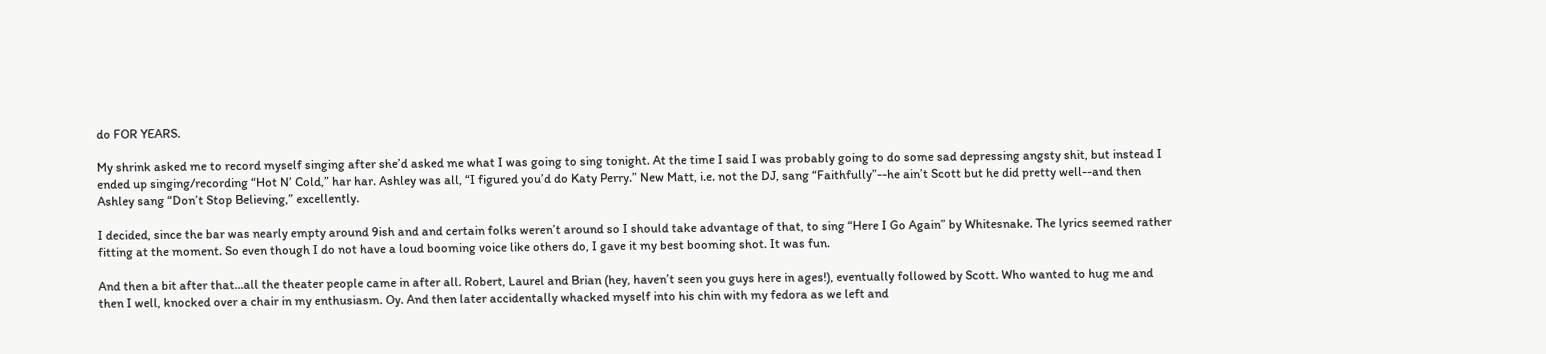do FOR YEARS.

My shrink asked me to record myself singing after she’d asked me what I was going to sing tonight. At the time I said I was probably going to do some sad depressing angsty shit, but instead I ended up singing/recording “Hot N’ Cold,” har har. Ashley was all, “I figured you’d do Katy Perry.” New Matt, i.e. not the DJ, sang “Faithfully”--he ain’t Scott but he did pretty well--and then Ashley sang “Don’t Stop Believing,” excellently.

I decided, since the bar was nearly empty around 9ish and and certain folks weren’t around so I should take advantage of that, to sing “Here I Go Again” by Whitesnake. The lyrics seemed rather fitting at the moment. So even though I do not have a loud booming voice like others do, I gave it my best booming shot. It was fun.

And then a bit after that...all the theater people came in after all. Robert, Laurel and Brian (hey, haven’t seen you guys here in ages!), eventually followed by Scott. Who wanted to hug me and then I well, knocked over a chair in my enthusiasm. Oy. And then later accidentally whacked myself into his chin with my fedora as we left and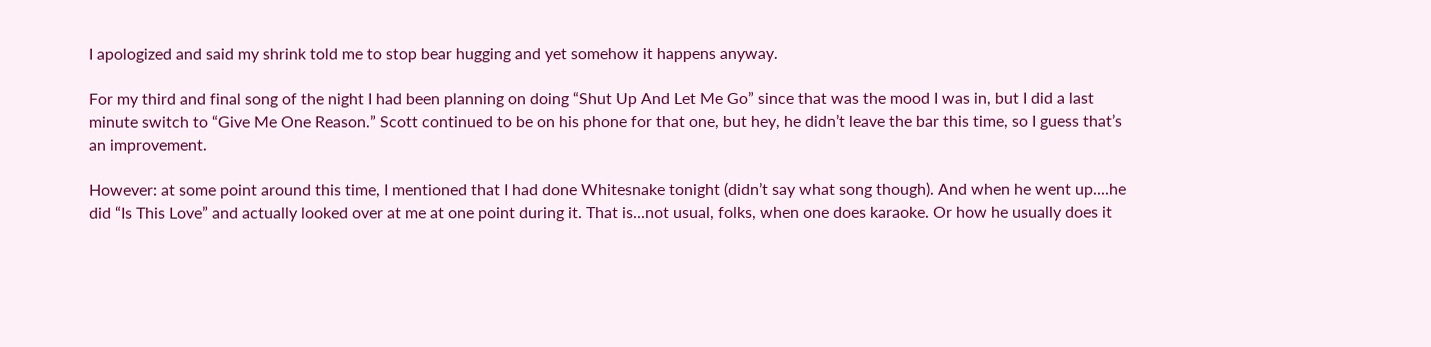I apologized and said my shrink told me to stop bear hugging and yet somehow it happens anyway.

For my third and final song of the night I had been planning on doing “Shut Up And Let Me Go” since that was the mood I was in, but I did a last minute switch to “Give Me One Reason.” Scott continued to be on his phone for that one, but hey, he didn’t leave the bar this time, so I guess that’s an improvement.

However: at some point around this time, I mentioned that I had done Whitesnake tonight (didn’t say what song though). And when he went up....he did “Is This Love” and actually looked over at me at one point during it. That is...not usual, folks, when one does karaoke. Or how he usually does it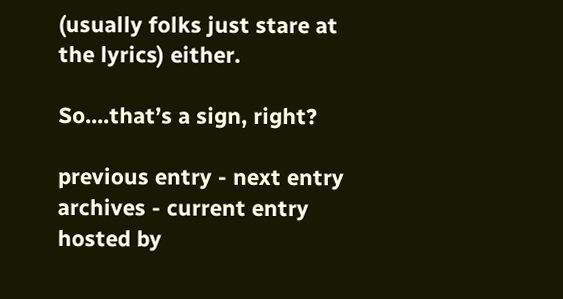(usually folks just stare at the lyrics) either.

So....that’s a sign, right?

previous entry - next entry
archives - current entry
hosted by